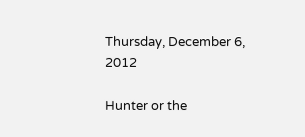Thursday, December 6, 2012

Hunter or the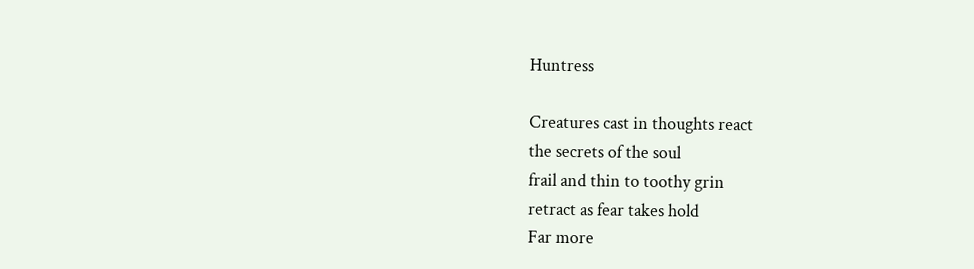Huntress

Creatures cast in thoughts react
the secrets of the soul
frail and thin to toothy grin
retract as fear takes hold
Far more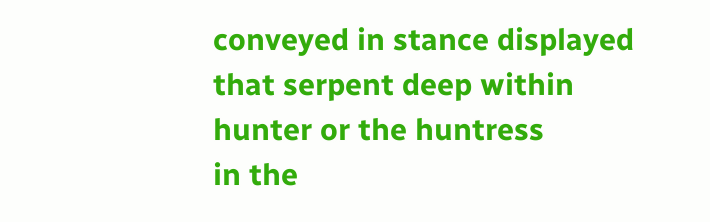conveyed in stance displayed
that serpent deep within
hunter or the huntress
in the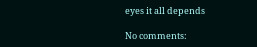eyes it all depends

No comments: